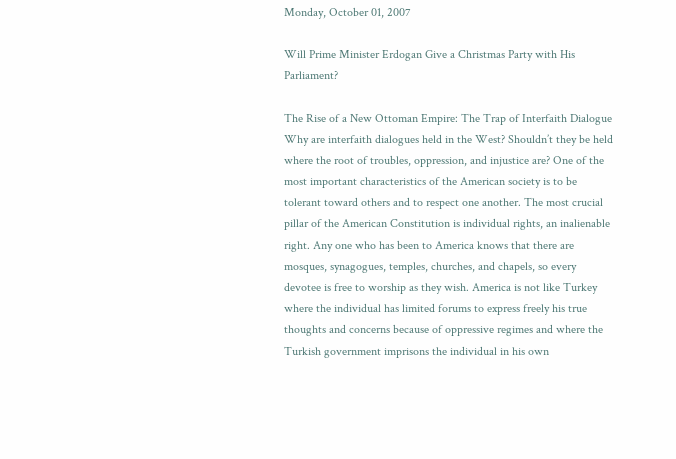Monday, October 01, 2007

Will Prime Minister Erdogan Give a Christmas Party with His Parliament?

The Rise of a New Ottoman Empire: The Trap of Interfaith Dialogue
Why are interfaith dialogues held in the West? Shouldn’t they be held where the root of troubles, oppression, and injustice are? One of the most important characteristics of the American society is to be tolerant toward others and to respect one another. The most crucial pillar of the American Constitution is individual rights, an inalienable right. Any one who has been to America knows that there are mosques, synagogues, temples, churches, and chapels, so every devotee is free to worship as they wish. America is not like Turkey where the individual has limited forums to express freely his true thoughts and concerns because of oppressive regimes and where the Turkish government imprisons the individual in his own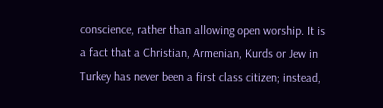conscience, rather than allowing open worship. It is a fact that a Christian, Armenian, Kurds or Jew in Turkey has never been a first class citizen; instead,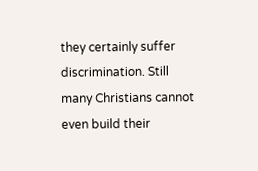they certainly suffer discrimination. Still many Christians cannot even build their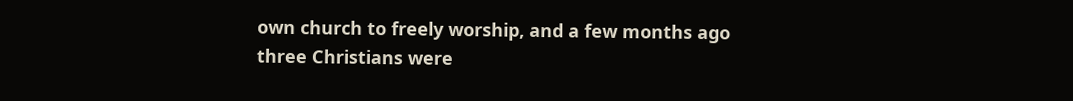own church to freely worship, and a few months ago three Christians were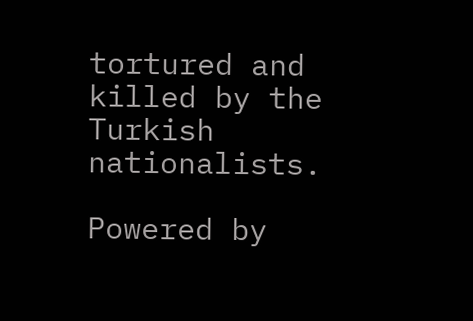tortured and killed by the Turkish nationalists.

Powered by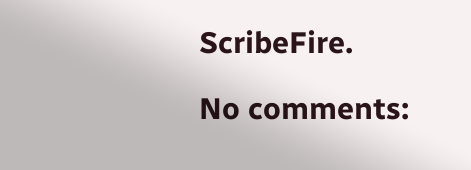ScribeFire.

No comments: